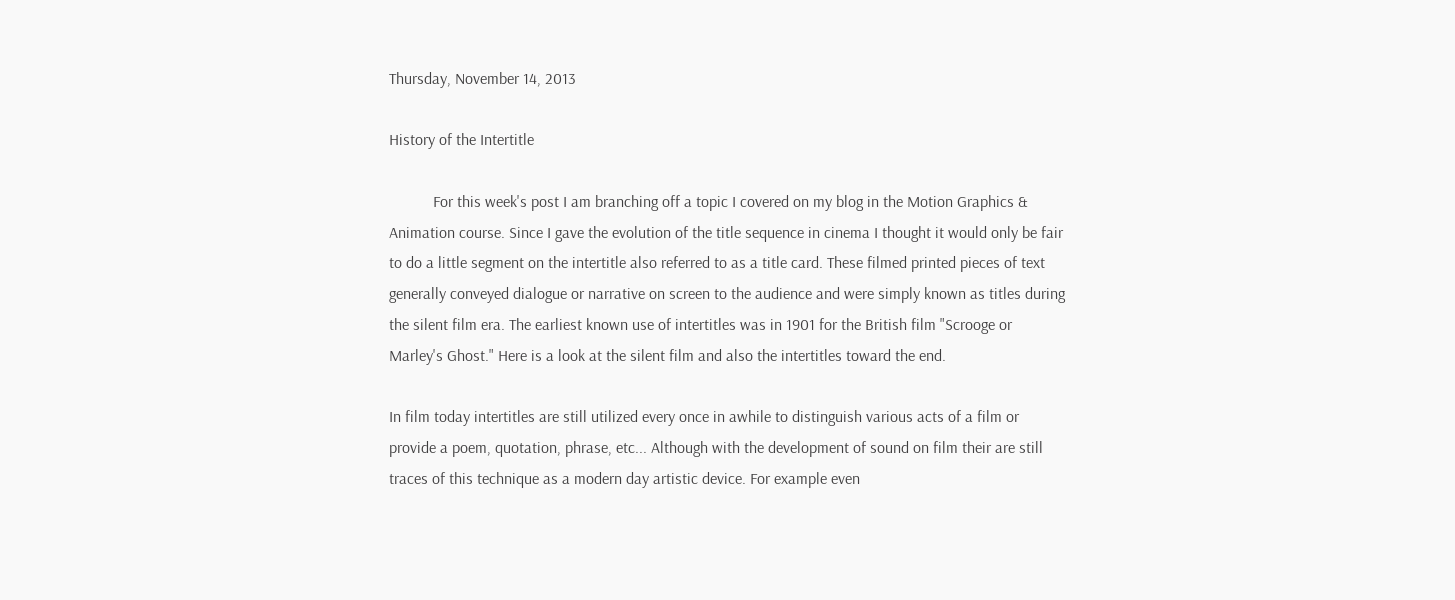Thursday, November 14, 2013

History of the Intertitle

           For this week's post I am branching off a topic I covered on my blog in the Motion Graphics & Animation course. Since I gave the evolution of the title sequence in cinema I thought it would only be fair to do a little segment on the intertitle also referred to as a title card. These filmed printed pieces of text generally conveyed dialogue or narrative on screen to the audience and were simply known as titles during the silent film era. The earliest known use of intertitles was in 1901 for the British film "Scrooge or Marley's Ghost." Here is a look at the silent film and also the intertitles toward the end.

In film today intertitles are still utilized every once in awhile to distinguish various acts of a film or provide a poem, quotation, phrase, etc... Although with the development of sound on film their are still traces of this technique as a modern day artistic device. For example even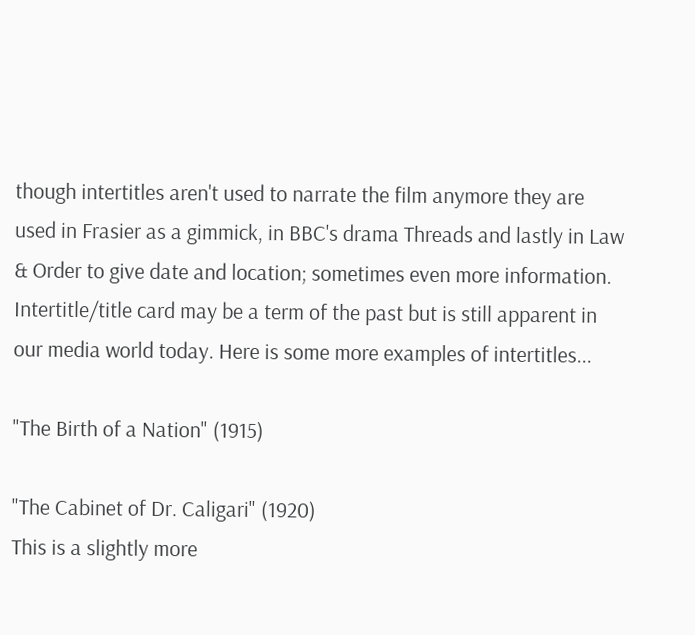though intertitles aren't used to narrate the film anymore they are used in Frasier as a gimmick, in BBC's drama Threads and lastly in Law & Order to give date and location; sometimes even more information. Intertitle/title card may be a term of the past but is still apparent in our media world today. Here is some more examples of intertitles...

"The Birth of a Nation" (1915)

"The Cabinet of Dr. Caligari" (1920)
This is a slightly more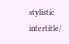stylistic intertitle/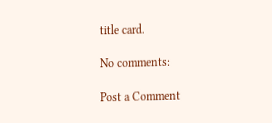title card.

No comments:

Post a Comment